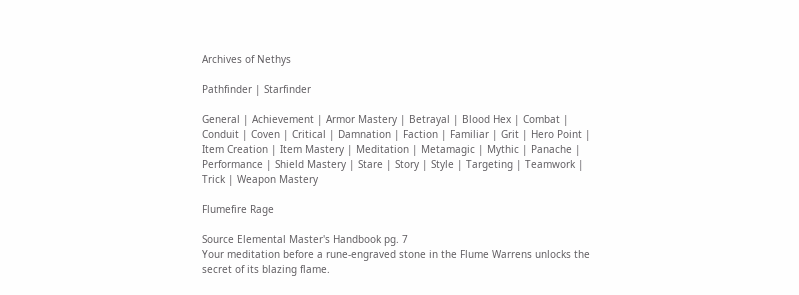Archives of Nethys

Pathfinder | Starfinder

General | Achievement | Armor Mastery | Betrayal | Blood Hex | Combat | Conduit | Coven | Critical | Damnation | Faction | Familiar | Grit | Hero Point | Item Creation | Item Mastery | Meditation | Metamagic | Mythic | Panache | Performance | Shield Mastery | Stare | Story | Style | Targeting | Teamwork | Trick | Weapon Mastery

Flumefire Rage

Source Elemental Master's Handbook pg. 7
Your meditation before a rune-engraved stone in the Flume Warrens unlocks the secret of its blazing flame.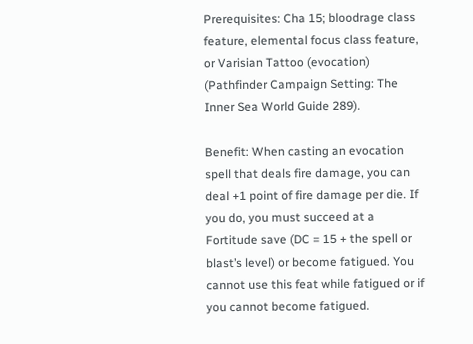Prerequisites: Cha 15; bloodrage class feature, elemental focus class feature, or Varisian Tattoo (evocation) (Pathfinder Campaign Setting: The Inner Sea World Guide 289).

Benefit: When casting an evocation spell that deals fire damage, you can deal +1 point of fire damage per die. If you do, you must succeed at a Fortitude save (DC = 15 + the spell or blast’s level) or become fatigued. You cannot use this feat while fatigued or if you cannot become fatigued.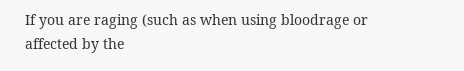If you are raging (such as when using bloodrage or affected by the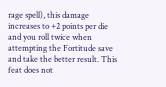rage spell), this damage increases to +2 points per die and you roll twice when attempting the Fortitude save and take the better result. This feat does not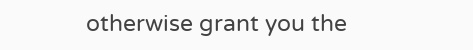otherwise grant you the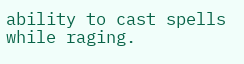ability to cast spells while raging.